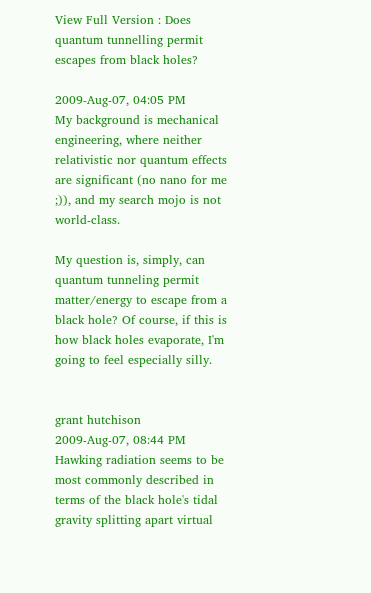View Full Version : Does quantum tunnelling permit escapes from black holes?

2009-Aug-07, 04:05 PM
My background is mechanical engineering, where neither relativistic nor quantum effects are significant (no nano for me ;)), and my search mojo is not world-class.

My question is, simply, can quantum tunneling permit matter/energy to escape from a black hole? Of course, if this is how black holes evaporate, I'm going to feel especially silly.


grant hutchison
2009-Aug-07, 08:44 PM
Hawking radiation seems to be most commonly described in terms of the black hole's tidal gravity splitting apart virtual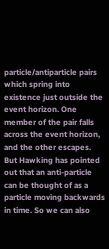particle/antiparticle pairs which spring into existence just outside the event horizon. One member of the pair falls across the event horizon, and the other escapes.
But Hawking has pointed out that an anti-particle can be thought of as a particle moving backwards in time. So we can also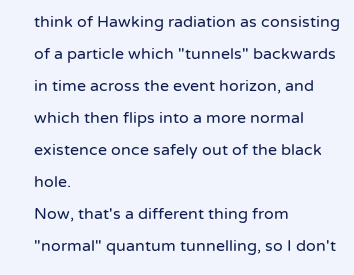think of Hawking radiation as consisting of a particle which "tunnels" backwards in time across the event horizon, and which then flips into a more normal existence once safely out of the black hole.
Now, that's a different thing from "normal" quantum tunnelling, so I don't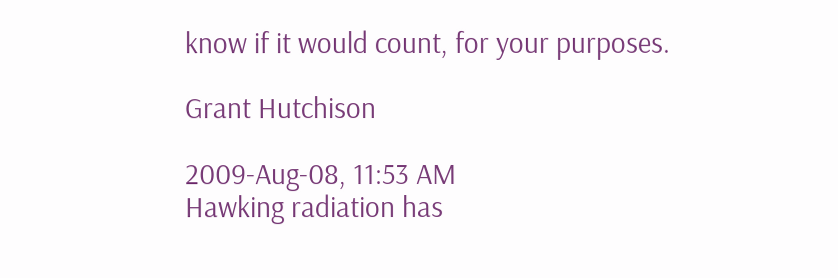know if it would count, for your purposes.

Grant Hutchison

2009-Aug-08, 11:53 AM
Hawking radiation has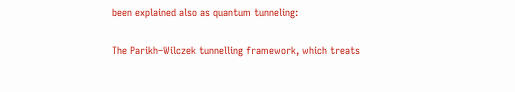been explained also as quantum tunneling:

The Parikh–Wilczek tunnelling framework, which treats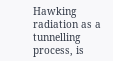Hawking radiation as a tunnelling process, is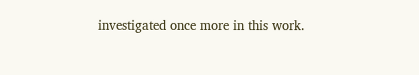investigated once more in this work.